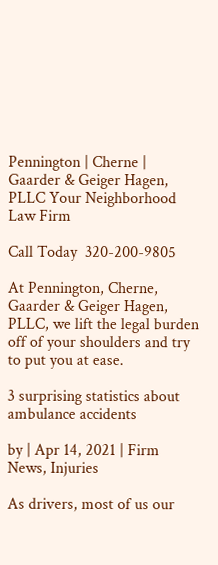Pennington | Cherne | Gaarder & Geiger Hagen, PLLC Your Neighborhood Law Firm

Call Today  320-200-9805

At Pennington, Cherne, Gaarder & Geiger Hagen, PLLC, we lift the legal burden off of your shoulders and try to put you at ease.

3 surprising statistics about ambulance accidents

by | Apr 14, 2021 | Firm News, Injuries

As drivers, most of us our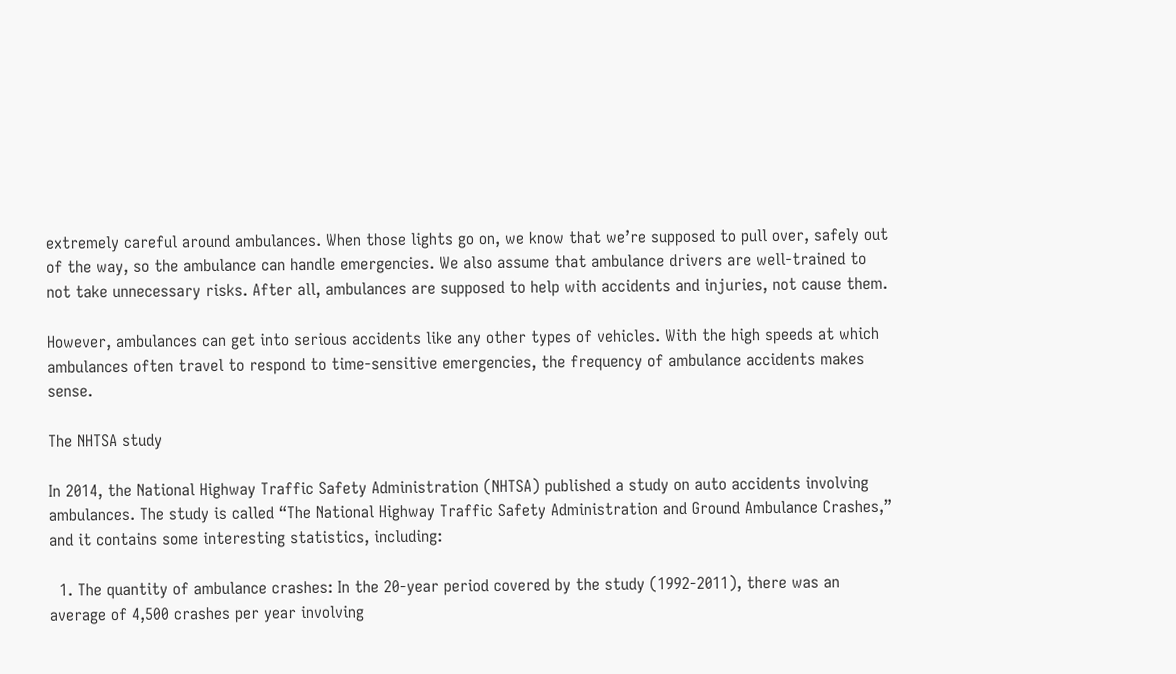extremely careful around ambulances. When those lights go on, we know that we’re supposed to pull over, safely out of the way, so the ambulance can handle emergencies. We also assume that ambulance drivers are well-trained to not take unnecessary risks. After all, ambulances are supposed to help with accidents and injuries, not cause them.

However, ambulances can get into serious accidents like any other types of vehicles. With the high speeds at which ambulances often travel to respond to time-sensitive emergencies, the frequency of ambulance accidents makes sense.

The NHTSA study

In 2014, the National Highway Traffic Safety Administration (NHTSA) published a study on auto accidents involving ambulances. The study is called “The National Highway Traffic Safety Administration and Ground Ambulance Crashes,” and it contains some interesting statistics, including:

  1. The quantity of ambulance crashes: In the 20-year period covered by the study (1992-2011), there was an average of 4,500 crashes per year involving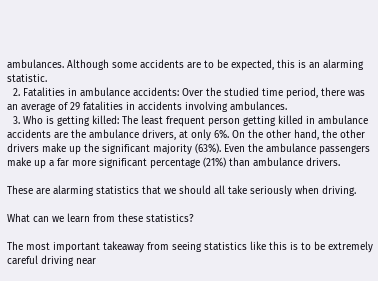ambulances. Although some accidents are to be expected, this is an alarming statistic.
  2. Fatalities in ambulance accidents: Over the studied time period, there was an average of 29 fatalities in accidents involving ambulances.
  3. Who is getting killed: The least frequent person getting killed in ambulance accidents are the ambulance drivers, at only 6%. On the other hand, the other drivers make up the significant majority (63%). Even the ambulance passengers make up a far more significant percentage (21%) than ambulance drivers.

These are alarming statistics that we should all take seriously when driving.

What can we learn from these statistics?

The most important takeaway from seeing statistics like this is to be extremely careful driving near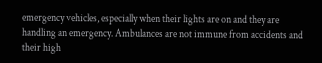emergency vehicles, especially when their lights are on and they are handling an emergency. Ambulances are not immune from accidents and their high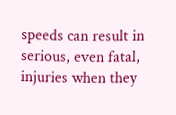speeds can result in serious, even fatal, injuries when they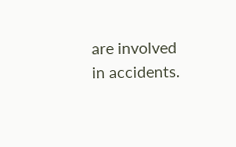are involved in accidents.